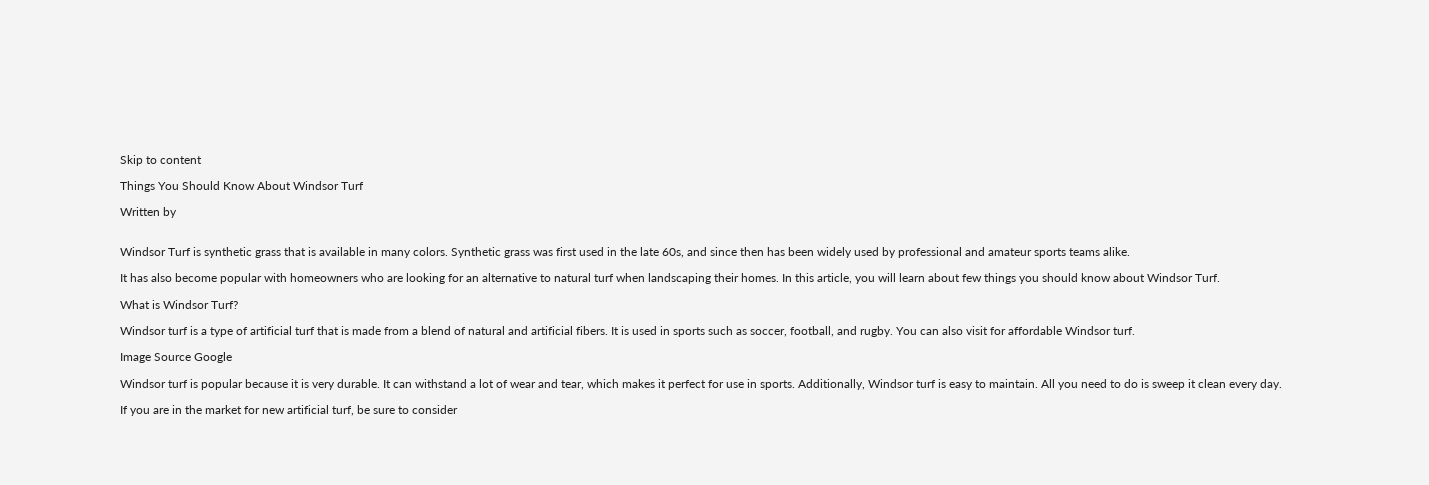Skip to content

Things You Should Know About Windsor Turf

Written by


Windsor Turf is synthetic grass that is available in many colors. Synthetic grass was first used in the late 60s, and since then has been widely used by professional and amateur sports teams alike.

It has also become popular with homeowners who are looking for an alternative to natural turf when landscaping their homes. In this article, you will learn about few things you should know about Windsor Turf.

What is Windsor Turf?

Windsor turf is a type of artificial turf that is made from a blend of natural and artificial fibers. It is used in sports such as soccer, football, and rugby. You can also visit for affordable Windsor turf.

Image Source Google

Windsor turf is popular because it is very durable. It can withstand a lot of wear and tear, which makes it perfect for use in sports. Additionally, Windsor turf is easy to maintain. All you need to do is sweep it clean every day.

If you are in the market for new artificial turf, be sure to consider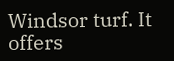Windsor turf. It offers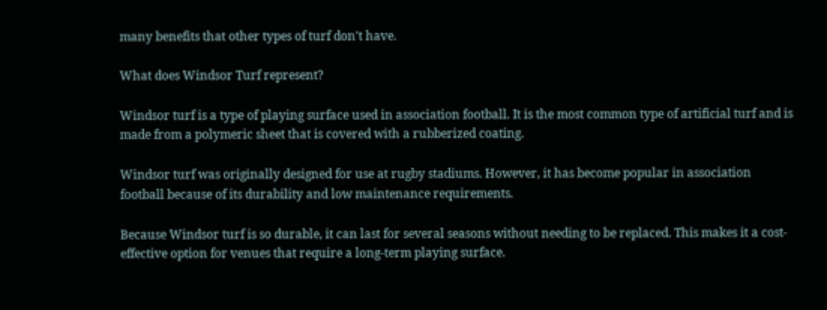many benefits that other types of turf don't have.

What does Windsor Turf represent?

Windsor turf is a type of playing surface used in association football. It is the most common type of artificial turf and is made from a polymeric sheet that is covered with a rubberized coating.

Windsor turf was originally designed for use at rugby stadiums. However, it has become popular in association football because of its durability and low maintenance requirements.

Because Windsor turf is so durable, it can last for several seasons without needing to be replaced. This makes it a cost-effective option for venues that require a long-term playing surface.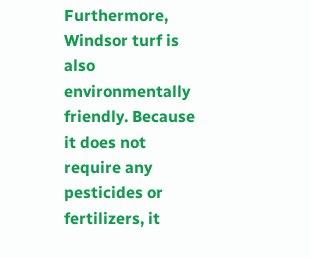Furthermore, Windsor turf is also environmentally friendly. Because it does not require any pesticides or fertilizers, it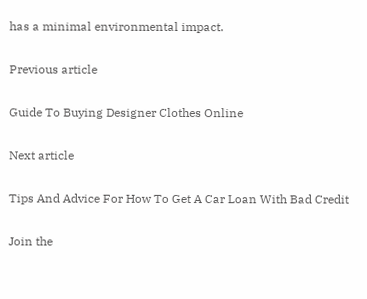has a minimal environmental impact.

Previous article

Guide To Buying Designer Clothes Online

Next article

Tips And Advice For How To Get A Car Loan With Bad Credit

Join the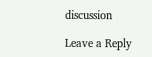discussion

Leave a Reply